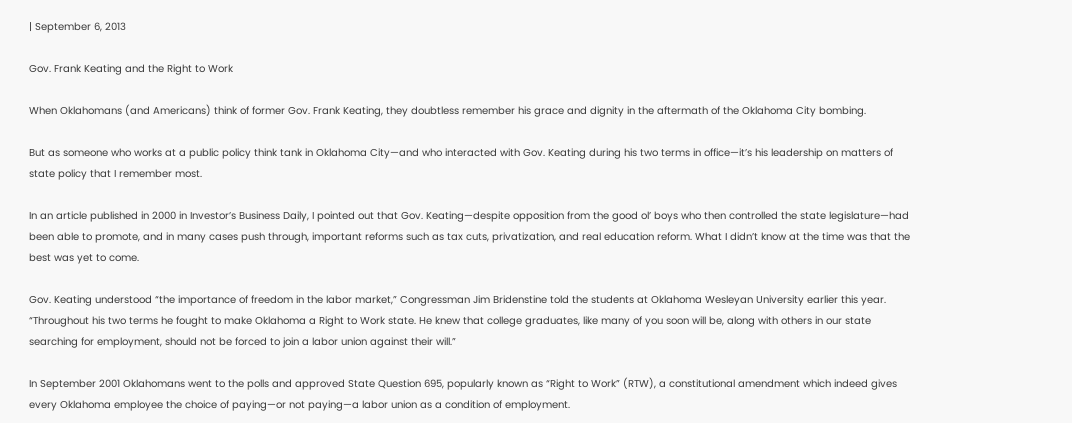| September 6, 2013

Gov. Frank Keating and the Right to Work

When Oklahomans (and Americans) think of former Gov. Frank Keating, they doubtless remember his grace and dignity in the aftermath of the Oklahoma City bombing.

But as someone who works at a public policy think tank in Oklahoma City—and who interacted with Gov. Keating during his two terms in office—it’s his leadership on matters of state policy that I remember most.

In an article published in 2000 in Investor’s Business Daily, I pointed out that Gov. Keating—despite opposition from the good ol’ boys who then controlled the state legislature—had been able to promote, and in many cases push through, important reforms such as tax cuts, privatization, and real education reform. What I didn’t know at the time was that the best was yet to come.

Gov. Keating understood “the importance of freedom in the labor market,” Congressman Jim Bridenstine told the students at Oklahoma Wesleyan University earlier this year. “Throughout his two terms he fought to make Oklahoma a Right to Work state. He knew that college graduates, like many of you soon will be, along with others in our state searching for employment, should not be forced to join a labor union against their will.”

In September 2001 Oklahomans went to the polls and approved State Question 695, popularly known as “Right to Work” (RTW), a constitutional amendment which indeed gives every Oklahoma employee the choice of paying—or not paying—a labor union as a condition of employment.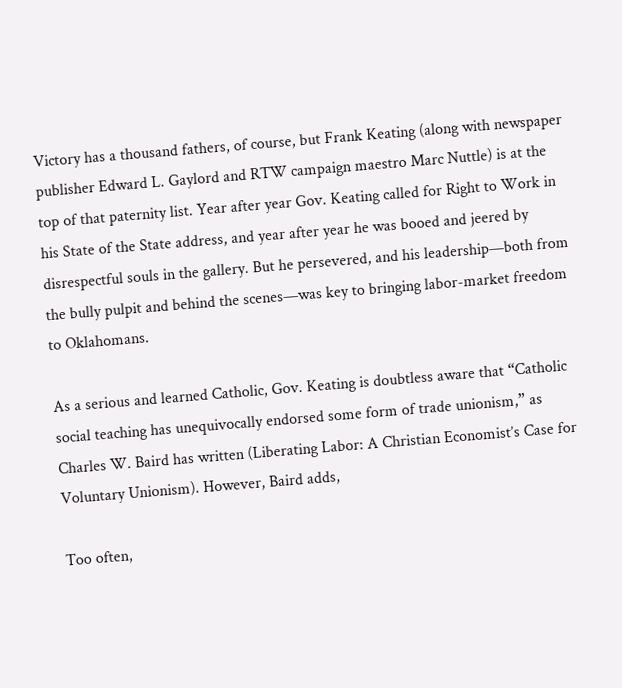Victory has a thousand fathers, of course, but Frank Keating (along with newspaper publisher Edward L. Gaylord and RTW campaign maestro Marc Nuttle) is at the top of that paternity list. Year after year Gov. Keating called for Right to Work in his State of the State address, and year after year he was booed and jeered by disrespectful souls in the gallery. But he persevered, and his leadership—both from the bully pulpit and behind the scenes—was key to bringing labor-market freedom to Oklahomans.

As a serious and learned Catholic, Gov. Keating is doubtless aware that “Catholic social teaching has unequivocally endorsed some form of trade unionism,” as Charles W. Baird has written (Liberating Labor: A Christian Economist’s Case for Voluntary Unionism). However, Baird adds,

Too often,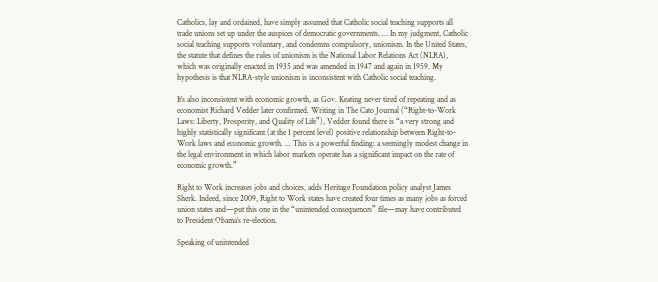Catholics, lay and ordained, have simply assumed that Catholic social teaching supports all trade unions set up under the auspices of democratic governments. … In my judgment, Catholic social teaching supports voluntary, and condemns compulsory, unionism. In the United States, the statute that defines the rules of unionism is the National Labor Relations Act (NLRA), which was originally enacted in 1935 and was amended in 1947 and again in 1959. My hypothesis is that NLRA-style unionism is inconsistent with Catholic social teaching.

It’s also inconsistent with economic growth, as Gov. Keating never tired of repeating and as economist Richard Vedder later confirmed. Writing in The Cato Journal (“Right-to-Work Laws: Liberty, Prosperity, and Quality of Life”), Vedder found there is “a very strong and highly statistically significant (at the 1 percent level) positive relationship between Right-to-Work laws and economic growth. ... This is a powerful finding: a seemingly modest change in the legal environment in which labor markets operate has a significant impact on the rate of economic growth.”

Right to Work increases jobs and choices, adds Heritage Foundation policy analyst James Sherk. Indeed, since 2009, Right to Work states have created four times as many jobs as forced union states and—put this one in the “unintended consequences” file—may have contributed to President Obama’s re-election.

Speaking of unintended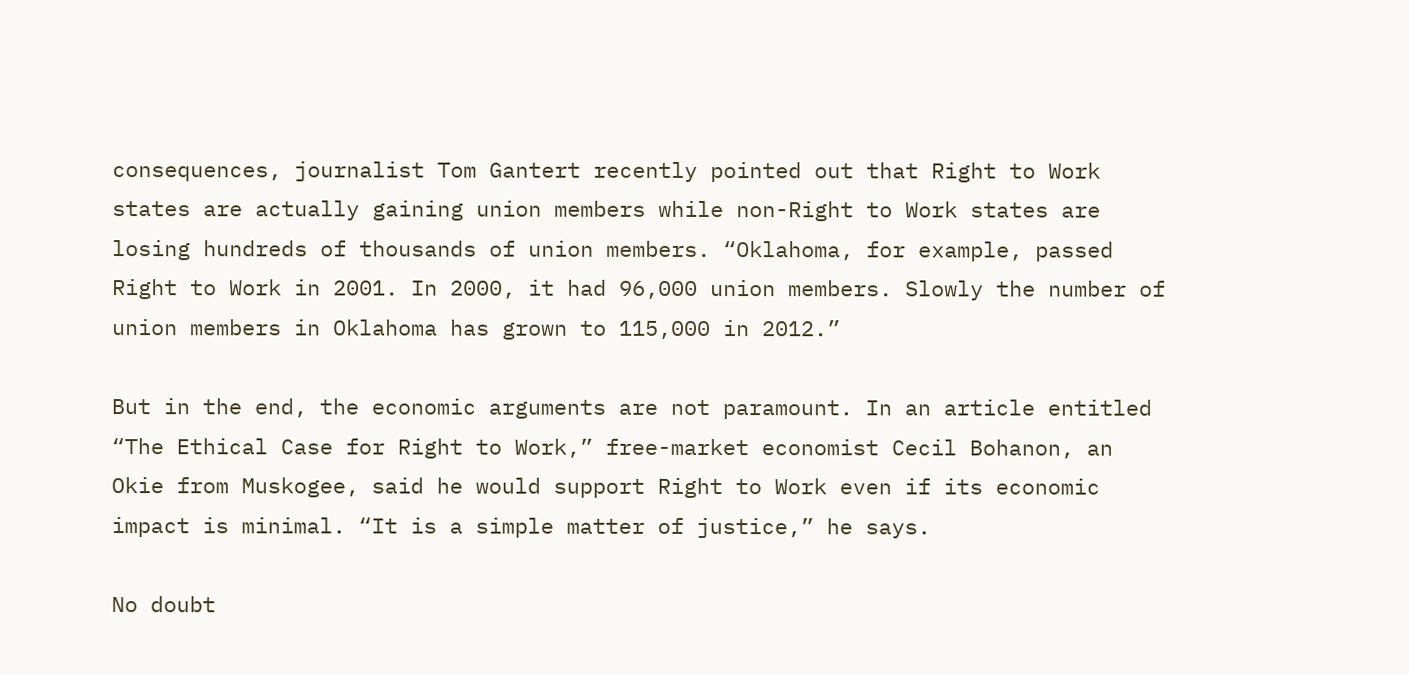consequences, journalist Tom Gantert recently pointed out that Right to Work states are actually gaining union members while non-Right to Work states are losing hundreds of thousands of union members. “Oklahoma, for example, passed Right to Work in 2001. In 2000, it had 96,000 union members. Slowly the number of union members in Oklahoma has grown to 115,000 in 2012.”

But in the end, the economic arguments are not paramount. In an article entitled “The Ethical Case for Right to Work,” free-market economist Cecil Bohanon, an Okie from Muskogee, said he would support Right to Work even if its economic impact is minimal. “It is a simple matter of justice,” he says.

No doubt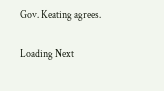Gov. Keating agrees.

Loading Next